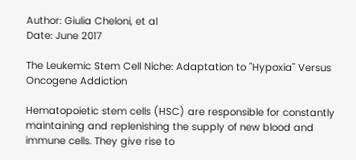Author: Giulia Cheloni, et al
Date: June 2017

The Leukemic Stem Cell Niche: Adaptation to "Hypoxia" Versus Oncogene Addiction

Hematopoietic stem cells (HSC) are responsible for constantly maintaining and replenishing the supply of new blood and immune cells. They give rise to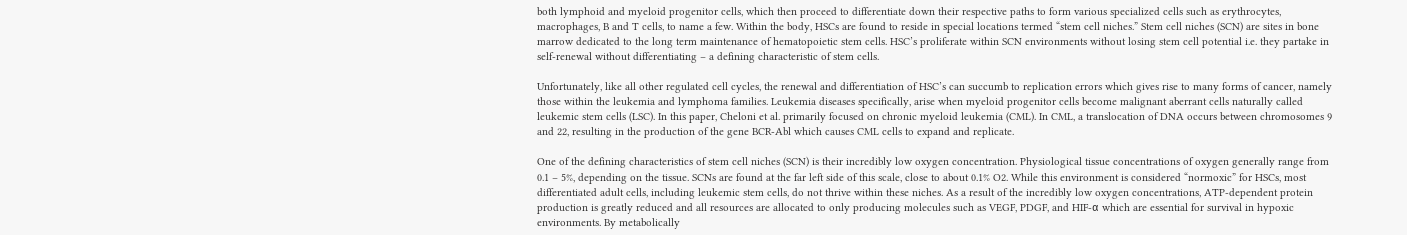both lymphoid and myeloid progenitor cells, which then proceed to differentiate down their respective paths to form various specialized cells such as erythrocytes, macrophages, B and T cells, to name a few. Within the body, HSCs are found to reside in special locations termed “stem cell niches.” Stem cell niches (SCN) are sites in bone marrow dedicated to the long term maintenance of hematopoietic stem cells. HSC’s proliferate within SCN environments without losing stem cell potential i.e. they partake in self-renewal without differentiating – a defining characteristic of stem cells.

Unfortunately, like all other regulated cell cycles, the renewal and differentiation of HSC’s can succumb to replication errors which gives rise to many forms of cancer, namely those within the leukemia and lymphoma families. Leukemia diseases specifically, arise when myeloid progenitor cells become malignant aberrant cells naturally called leukemic stem cells (LSC). In this paper, Cheloni et al. primarily focused on chronic myeloid leukemia (CML). In CML, a translocation of DNA occurs between chromosomes 9 and 22, resulting in the production of the gene BCR-Abl which causes CML cells to expand and replicate.

One of the defining characteristics of stem cell niches (SCN) is their incredibly low oxygen concentration. Physiological tissue concentrations of oxygen generally range from 0.1 – 5%, depending on the tissue. SCNs are found at the far left side of this scale, close to about 0.1% O2. While this environment is considered “normoxic” for HSCs, most differentiated adult cells, including leukemic stem cells, do not thrive within these niches. As a result of the incredibly low oxygen concentrations, ATP-dependent protein production is greatly reduced and all resources are allocated to only producing molecules such as VEGF, PDGF, and HIF-α which are essential for survival in hypoxic environments. By metabolically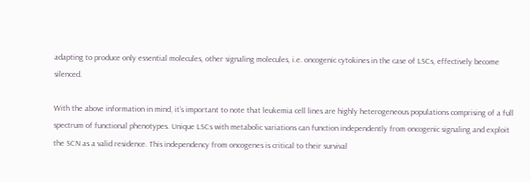adapting to produce only essential molecules, other signaling molecules, i.e. oncogenic cytokines in the case of LSCs, effectively become silenced.

With the above information in mind, it’s important to note that leukemia cell lines are highly heterogeneous populations comprising of a full spectrum of functional phenotypes. Unique LSCs with metabolic variations can function independently from oncogenic signaling and exploit the SCN as a valid residence. This independency from oncogenes is critical to their survival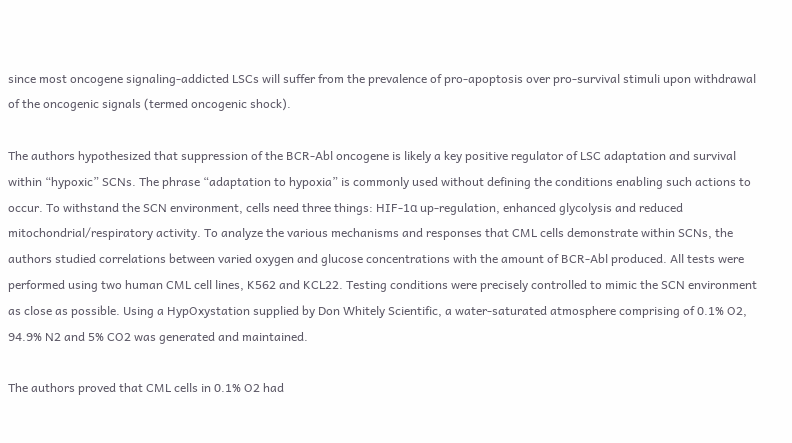since most oncogene signaling-addicted LSCs will suffer from the prevalence of pro-apoptosis over pro-survival stimuli upon withdrawal of the oncogenic signals (termed oncogenic shock).

The authors hypothesized that suppression of the BCR-Abl oncogene is likely a key positive regulator of LSC adaptation and survival within “hypoxic” SCNs. The phrase “adaptation to hypoxia” is commonly used without defining the conditions enabling such actions to occur. To withstand the SCN environment, cells need three things: HIF-1α up-regulation, enhanced glycolysis and reduced mitochondrial/respiratory activity. To analyze the various mechanisms and responses that CML cells demonstrate within SCNs, the authors studied correlations between varied oxygen and glucose concentrations with the amount of BCR-Abl produced. All tests were performed using two human CML cell lines, K562 and KCL22. Testing conditions were precisely controlled to mimic the SCN environment as close as possible. Using a HypOxystation supplied by Don Whitely Scientific, a water-saturated atmosphere comprising of 0.1% O2, 94.9% N2 and 5% CO2 was generated and maintained.

The authors proved that CML cells in 0.1% O2 had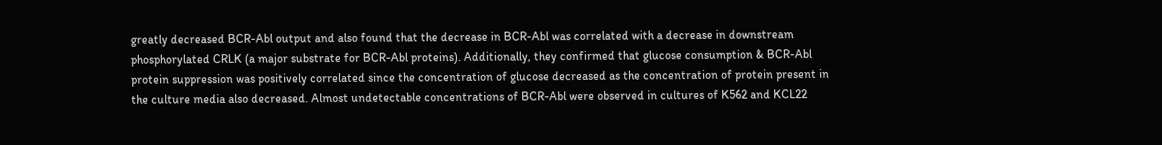greatly decreased BCR-Abl output and also found that the decrease in BCR-Abl was correlated with a decrease in downstream phosphorylated CRLK (a major substrate for BCR-Abl proteins). Additionally, they confirmed that glucose consumption & BCR-Abl protein suppression was positively correlated since the concentration of glucose decreased as the concentration of protein present in the culture media also decreased. Almost undetectable concentrations of BCR-Abl were observed in cultures of K562 and KCL22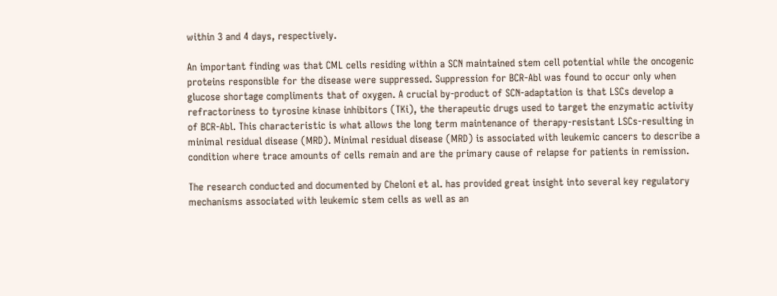within 3 and 4 days, respectively.

An important finding was that CML cells residing within a SCN maintained stem cell potential while the oncogenic proteins responsible for the disease were suppressed. Suppression for BCR-Abl was found to occur only when glucose shortage compliments that of oxygen. A crucial by-product of SCN-adaptation is that LSCs develop a refractoriness to tyrosine kinase inhibitors (TKi), the therapeutic drugs used to target the enzymatic activity of BCR-Abl. This characteristic is what allows the long term maintenance of therapy-resistant LSCs-resulting in minimal residual disease (MRD). Minimal residual disease (MRD) is associated with leukemic cancers to describe a condition where trace amounts of cells remain and are the primary cause of relapse for patients in remission.

The research conducted and documented by Cheloni et al. has provided great insight into several key regulatory mechanisms associated with leukemic stem cells as well as an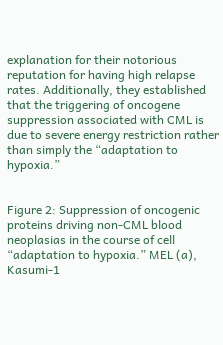explanation for their notorious reputation for having high relapse rates. Additionally, they established that the triggering of oncogene suppression associated with CML is due to severe energy restriction rather than simply the “adaptation to hypoxia.”


Figure 2: Suppression of oncogenic proteins driving non-CML blood neoplasias in the course of cell “adaptation to hypoxia.” MEL (a), Kasumi-1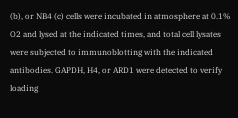(b), or NB4 (c) cells were incubated in atmosphere at 0.1% O2 and lysed at the indicated times, and total cell lysates were subjected to immunoblotting with the indicated antibodies. GAPDH, H4, or ARD1 were detected to verify loading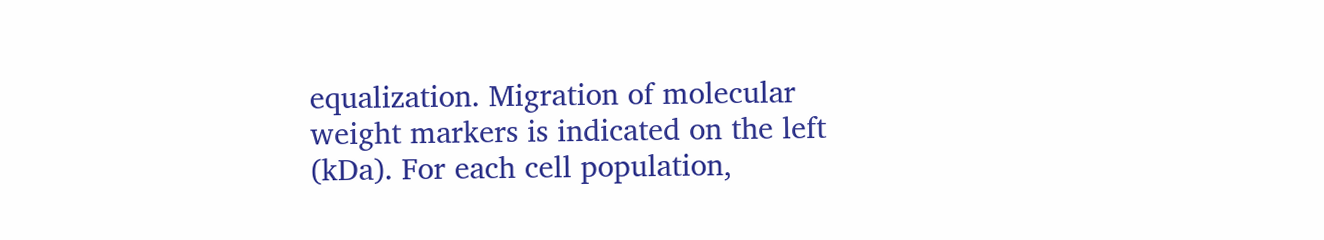equalization. Migration of molecular weight markers is indicated on the left (kDa). For each cell population,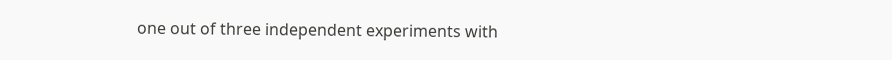one out of three independent experiments with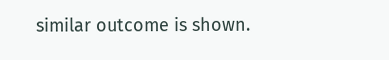similar outcome is shown.